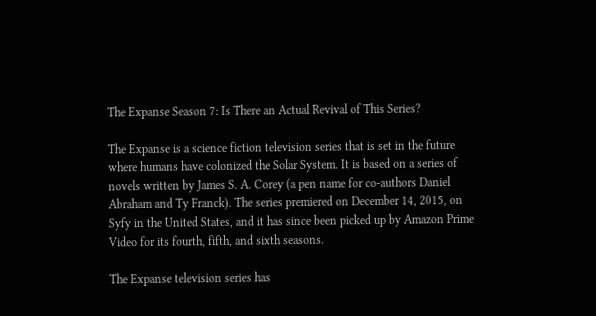The Expanse Season 7: Is There an Actual Revival of This Series?

The Expanse is a science fiction television series that is set in the future where humans have colonized the Solar System. It is based on a series of novels written by James S. A. Corey (a pen name for co-authors Daniel Abraham and Ty Franck). The series premiered on December 14, 2015, on Syfy in the United States, and it has since been picked up by Amazon Prime Video for its fourth, fifth, and sixth seasons.

The Expanse television series has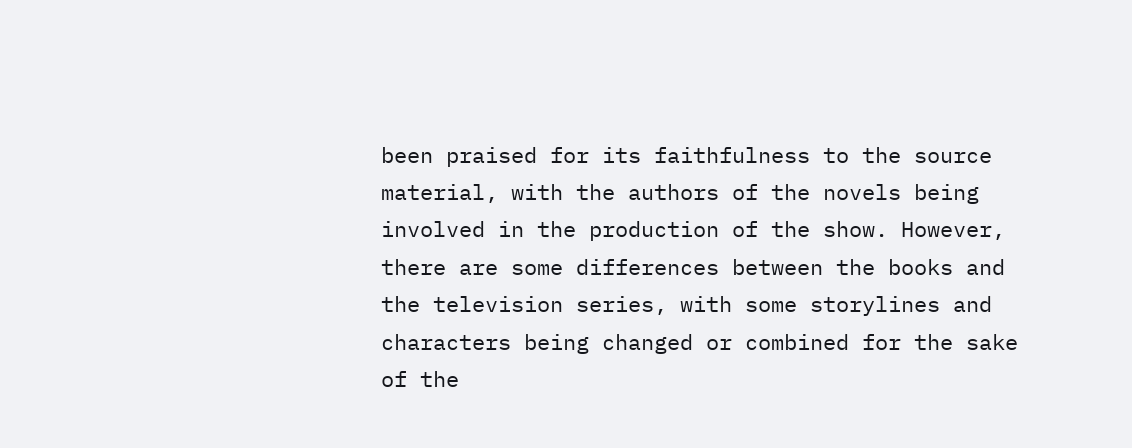been praised for its faithfulness to the source material, with the authors of the novels being involved in the production of the show. However, there are some differences between the books and the television series, with some storylines and characters being changed or combined for the sake of the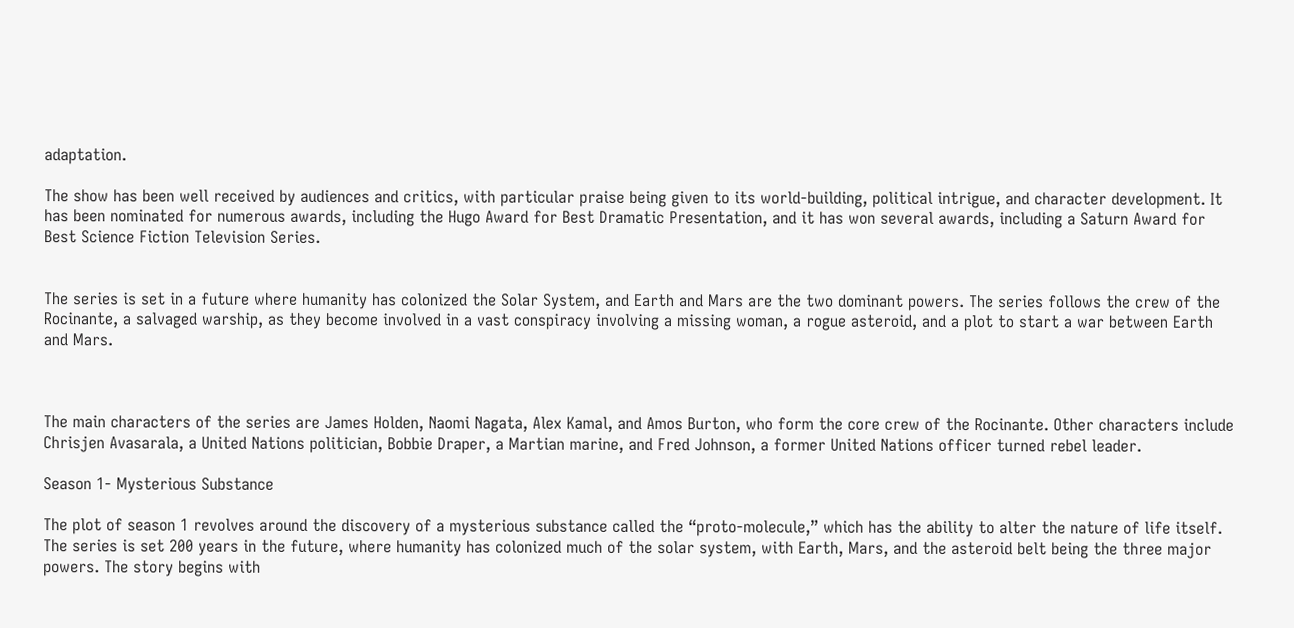adaptation.

The show has been well received by audiences and critics, with particular praise being given to its world-building, political intrigue, and character development. It has been nominated for numerous awards, including the Hugo Award for Best Dramatic Presentation, and it has won several awards, including a Saturn Award for Best Science Fiction Television Series.


The series is set in a future where humanity has colonized the Solar System, and Earth and Mars are the two dominant powers. The series follows the crew of the Rocinante, a salvaged warship, as they become involved in a vast conspiracy involving a missing woman, a rogue asteroid, and a plot to start a war between Earth and Mars.



The main characters of the series are James Holden, Naomi Nagata, Alex Kamal, and Amos Burton, who form the core crew of the Rocinante. Other characters include Chrisjen Avasarala, a United Nations politician, Bobbie Draper, a Martian marine, and Fred Johnson, a former United Nations officer turned rebel leader.

Season 1- Mysterious Substance

The plot of season 1 revolves around the discovery of a mysterious substance called the “proto-molecule,” which has the ability to alter the nature of life itself. The series is set 200 years in the future, where humanity has colonized much of the solar system, with Earth, Mars, and the asteroid belt being the three major powers. The story begins with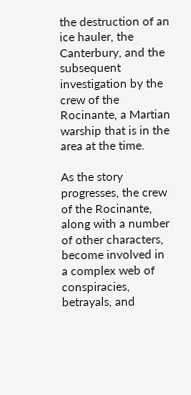the destruction of an ice hauler, the Canterbury, and the subsequent investigation by the crew of the Rocinante, a Martian warship that is in the area at the time.

As the story progresses, the crew of the Rocinante, along with a number of other characters, become involved in a complex web of conspiracies, betrayals, and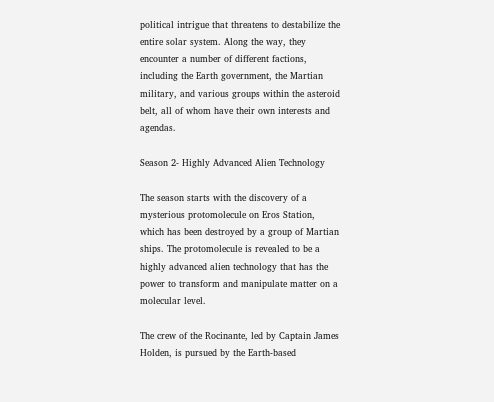political intrigue that threatens to destabilize the entire solar system. Along the way, they encounter a number of different factions, including the Earth government, the Martian military, and various groups within the asteroid belt, all of whom have their own interests and agendas.

Season 2- Highly Advanced Alien Technology

The season starts with the discovery of a mysterious protomolecule on Eros Station, which has been destroyed by a group of Martian ships. The protomolecule is revealed to be a highly advanced alien technology that has the power to transform and manipulate matter on a molecular level.

The crew of the Rocinante, led by Captain James Holden, is pursued by the Earth-based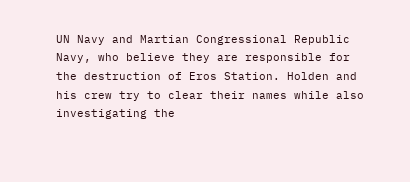UN Navy and Martian Congressional Republic Navy, who believe they are responsible for the destruction of Eros Station. Holden and his crew try to clear their names while also investigating the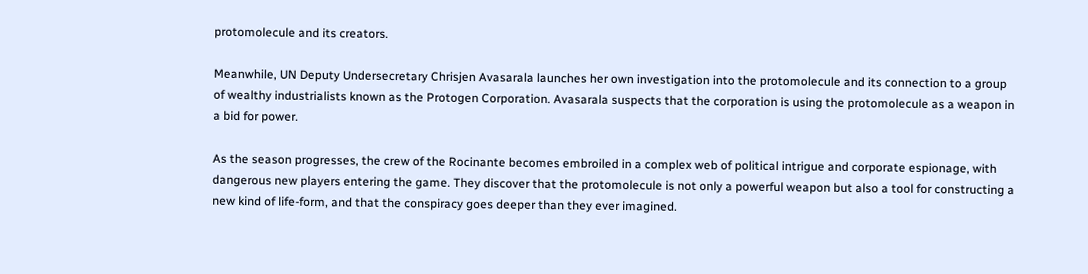protomolecule and its creators.

Meanwhile, UN Deputy Undersecretary Chrisjen Avasarala launches her own investigation into the protomolecule and its connection to a group of wealthy industrialists known as the Protogen Corporation. Avasarala suspects that the corporation is using the protomolecule as a weapon in a bid for power.

As the season progresses, the crew of the Rocinante becomes embroiled in a complex web of political intrigue and corporate espionage, with dangerous new players entering the game. They discover that the protomolecule is not only a powerful weapon but also a tool for constructing a new kind of life-form, and that the conspiracy goes deeper than they ever imagined.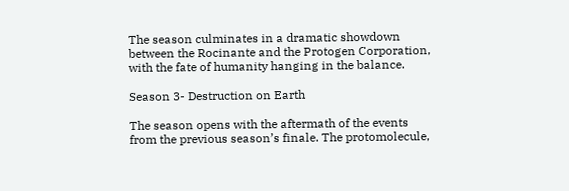The season culminates in a dramatic showdown between the Rocinante and the Protogen Corporation, with the fate of humanity hanging in the balance.

Season 3- Destruction on Earth

The season opens with the aftermath of the events from the previous season’s finale. The protomolecule,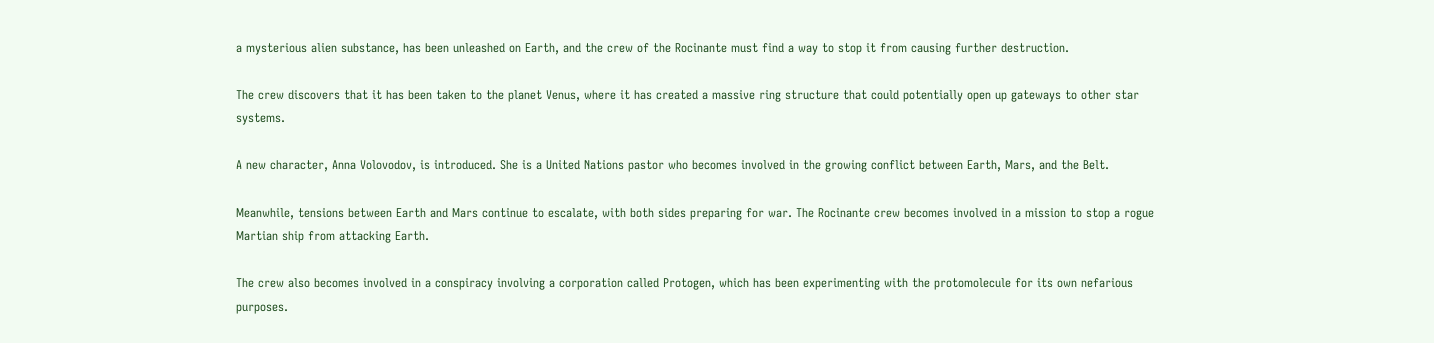a mysterious alien substance, has been unleashed on Earth, and the crew of the Rocinante must find a way to stop it from causing further destruction.

The crew discovers that it has been taken to the planet Venus, where it has created a massive ring structure that could potentially open up gateways to other star systems.

A new character, Anna Volovodov, is introduced. She is a United Nations pastor who becomes involved in the growing conflict between Earth, Mars, and the Belt.

Meanwhile, tensions between Earth and Mars continue to escalate, with both sides preparing for war. The Rocinante crew becomes involved in a mission to stop a rogue Martian ship from attacking Earth.

The crew also becomes involved in a conspiracy involving a corporation called Protogen, which has been experimenting with the protomolecule for its own nefarious purposes.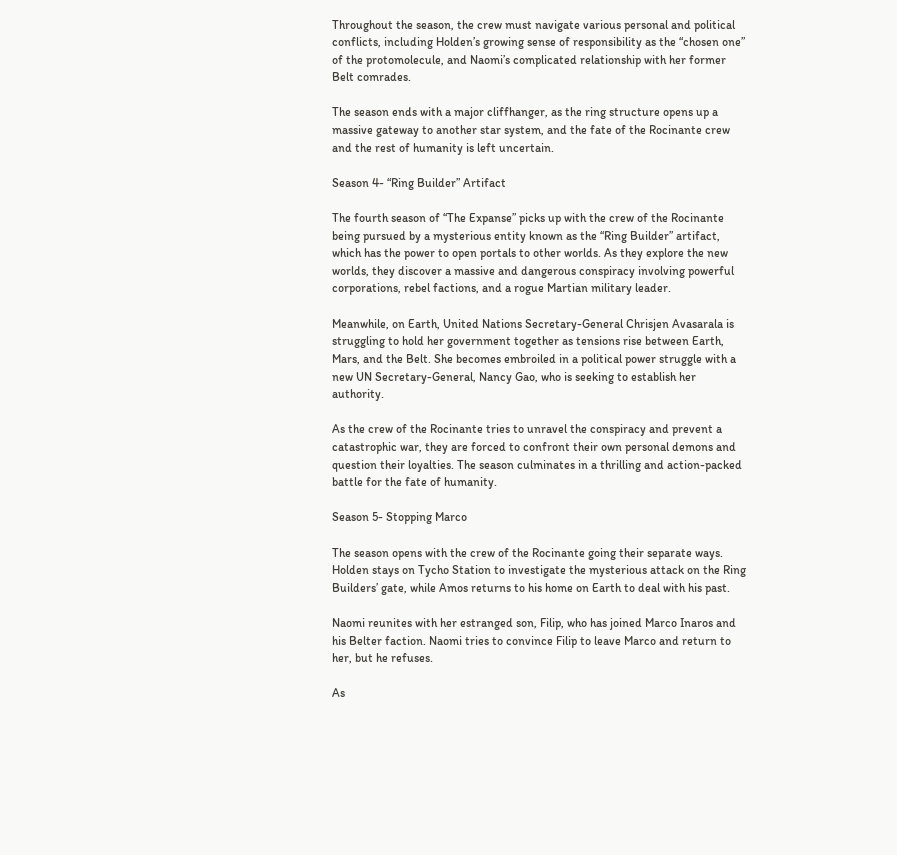Throughout the season, the crew must navigate various personal and political conflicts, including Holden’s growing sense of responsibility as the “chosen one” of the protomolecule, and Naomi’s complicated relationship with her former Belt comrades.

The season ends with a major cliffhanger, as the ring structure opens up a massive gateway to another star system, and the fate of the Rocinante crew and the rest of humanity is left uncertain.

Season 4- “Ring Builder” Artifact

The fourth season of “The Expanse” picks up with the crew of the Rocinante being pursued by a mysterious entity known as the “Ring Builder” artifact, which has the power to open portals to other worlds. As they explore the new worlds, they discover a massive and dangerous conspiracy involving powerful corporations, rebel factions, and a rogue Martian military leader.

Meanwhile, on Earth, United Nations Secretary-General Chrisjen Avasarala is struggling to hold her government together as tensions rise between Earth, Mars, and the Belt. She becomes embroiled in a political power struggle with a new UN Secretary-General, Nancy Gao, who is seeking to establish her authority.

As the crew of the Rocinante tries to unravel the conspiracy and prevent a catastrophic war, they are forced to confront their own personal demons and question their loyalties. The season culminates in a thrilling and action-packed battle for the fate of humanity.

Season 5- Stopping Marco

The season opens with the crew of the Rocinante going their separate ways. Holden stays on Tycho Station to investigate the mysterious attack on the Ring Builders’ gate, while Amos returns to his home on Earth to deal with his past.

Naomi reunites with her estranged son, Filip, who has joined Marco Inaros and his Belter faction. Naomi tries to convince Filip to leave Marco and return to her, but he refuses.

As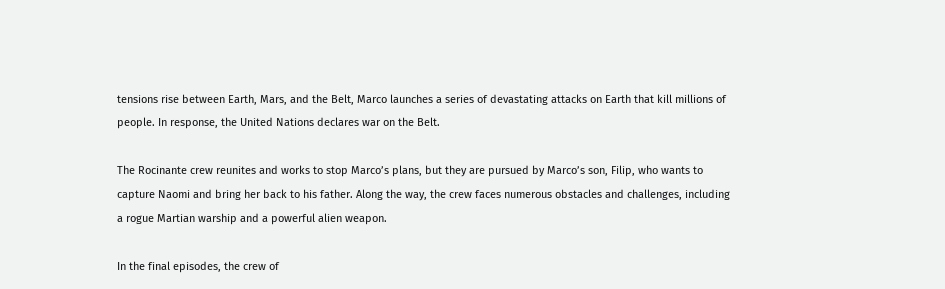tensions rise between Earth, Mars, and the Belt, Marco launches a series of devastating attacks on Earth that kill millions of people. In response, the United Nations declares war on the Belt.

The Rocinante crew reunites and works to stop Marco’s plans, but they are pursued by Marco’s son, Filip, who wants to capture Naomi and bring her back to his father. Along the way, the crew faces numerous obstacles and challenges, including a rogue Martian warship and a powerful alien weapon.

In the final episodes, the crew of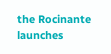the Rocinante launches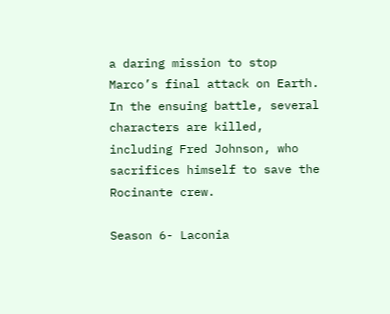a daring mission to stop Marco’s final attack on Earth. In the ensuing battle, several characters are killed, including Fred Johnson, who sacrifices himself to save the Rocinante crew.

Season 6- Laconia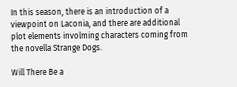In this season, there is an introduction of a viewpoint on Laconia, and there are additional plot elements involming characters coming from the novella Strange Dogs.

Will There Be a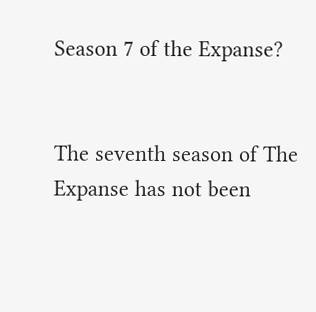Season 7 of the Expanse?


The seventh season of The Expanse has not been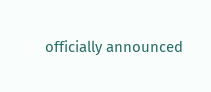officially announced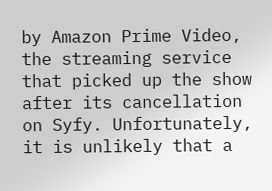by Amazon Prime Video, the streaming service that picked up the show after its cancellation on Syfy. Unfortunately, it is unlikely that a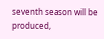seventh season will be produced,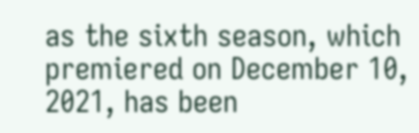as the sixth season, which premiered on December 10, 2021, has been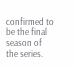confirmed to be the final season of the series.